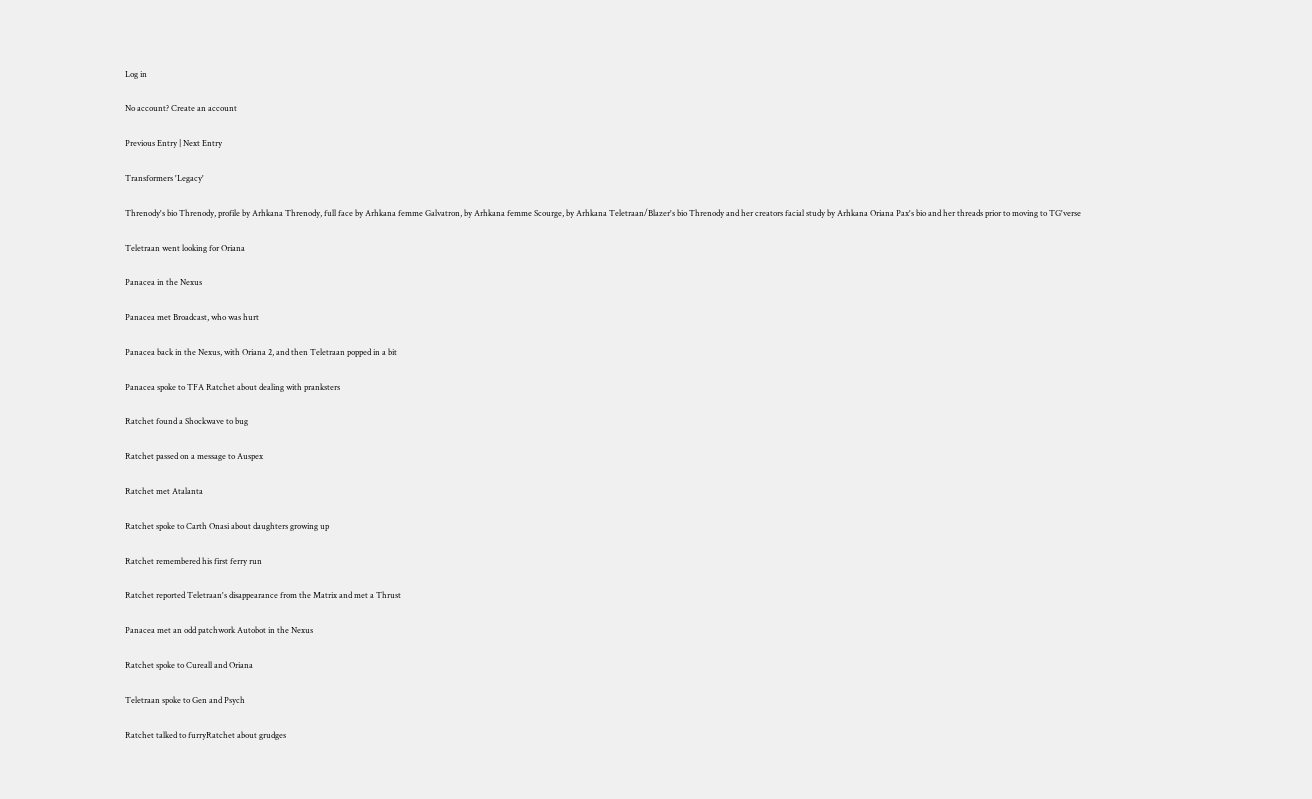Log in

No account? Create an account

Previous Entry | Next Entry

Transformers 'Legacy'

Threnody's bio Threnody, profile by Arhkana Threnody, full face by Arhkana femme Galvatron, by Arhkana femme Scourge, by Arhkana Teletraan/Blazer's bio Threnody and her creators facial study by Arhkana Oriana Pax's bio and her threads prior to moving to TG'verse

Teletraan went looking for Oriana

Panacea in the Nexus

Panacea met Broadcast, who was hurt

Panacea back in the Nexus, with Oriana 2, and then Teletraan popped in a bit

Panacea spoke to TFA Ratchet about dealing with pranksters

Ratchet found a Shockwave to bug

Ratchet passed on a message to Auspex

Ratchet met Atalanta

Ratchet spoke to Carth Onasi about daughters growing up

Ratchet remembered his first ferry run

Ratchet reported Teletraan's disappearance from the Matrix and met a Thrust

Panacea met an odd patchwork Autobot in the Nexus

Ratchet spoke to Cureall and Oriana

Teletraan spoke to Gen and Psych

Ratchet talked to furryRatchet about grudges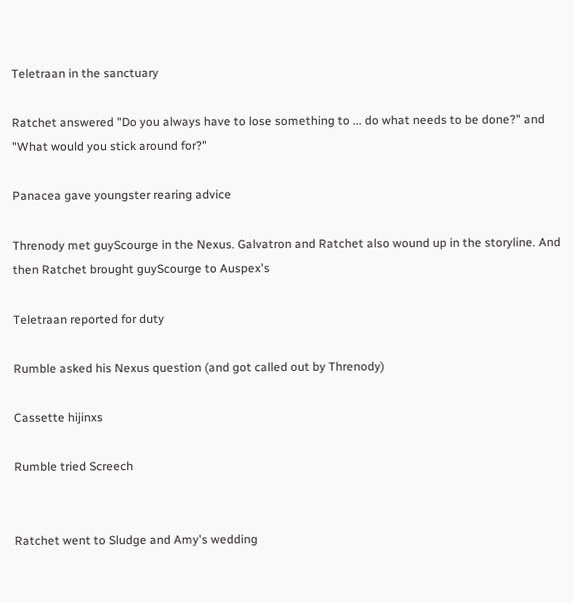Teletraan in the sanctuary

Ratchet answered "Do you always have to lose something to ... do what needs to be done?" and "What would you stick around for?"

Panacea gave youngster rearing advice

Threnody met guyScourge in the Nexus. Galvatron and Ratchet also wound up in the storyline. And then Ratchet brought guyScourge to Auspex's

Teletraan reported for duty

Rumble asked his Nexus question (and got called out by Threnody)

Cassette hijinxs

Rumble tried Screech


Ratchet went to Sludge and Amy's wedding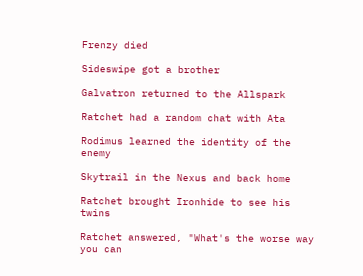Frenzy died

Sideswipe got a brother

Galvatron returned to the Allspark

Ratchet had a random chat with Ata

Rodimus learned the identity of the enemy

Skytrail in the Nexus and back home

Ratchet brought Ironhide to see his twins

Ratchet answered, "What's the worse way you can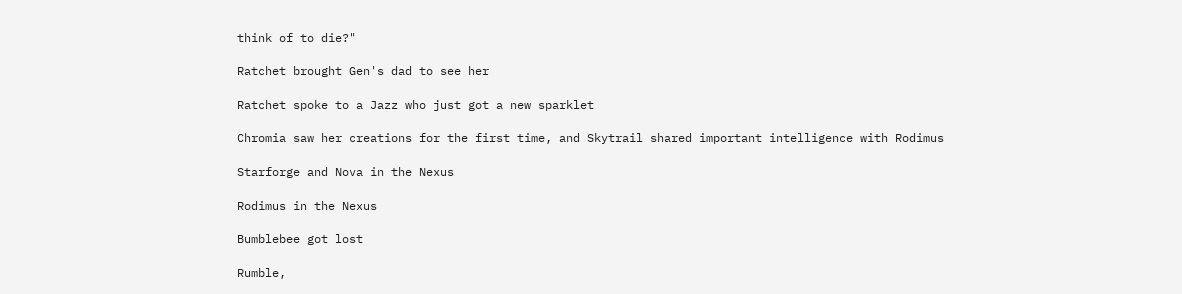think of to die?"

Ratchet brought Gen's dad to see her

Ratchet spoke to a Jazz who just got a new sparklet

Chromia saw her creations for the first time, and Skytrail shared important intelligence with Rodimus

Starforge and Nova in the Nexus

Rodimus in the Nexus

Bumblebee got lost

Rumble,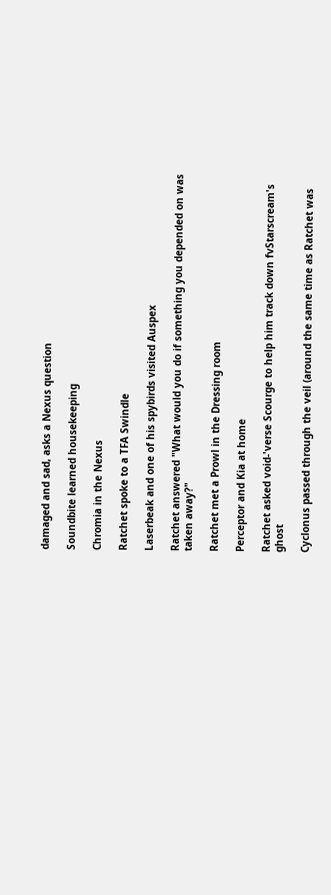damaged and sad, asks a Nexus question

Soundbite learned housekeeping

Chromia in the Nexus

Ratchet spoke to a TFA Swindle

Laserbeak and one of his spybirds visited Auspex

Ratchet answered "What would you do if something you depended on was taken away?"

Ratchet met a Prowl in the Dressing room

Perceptor and Kia at home

Ratchet asked void-'verse Scourge to help him track down fvStarscream's ghost

Cyclonus passed through the veil (around the same time as Ratchet was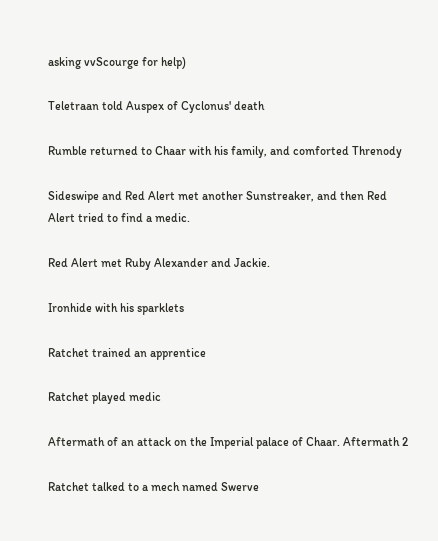asking vvScourge for help)

Teletraan told Auspex of Cyclonus' death

Rumble returned to Chaar with his family, and comforted Threnody

Sideswipe and Red Alert met another Sunstreaker, and then Red Alert tried to find a medic.

Red Alert met Ruby Alexander and Jackie.

Ironhide with his sparklets

Ratchet trained an apprentice

Ratchet played medic

Aftermath of an attack on the Imperial palace of Chaar. Aftermath 2

Ratchet talked to a mech named Swerve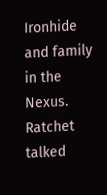Ironhide and family in the Nexus. Ratchet talked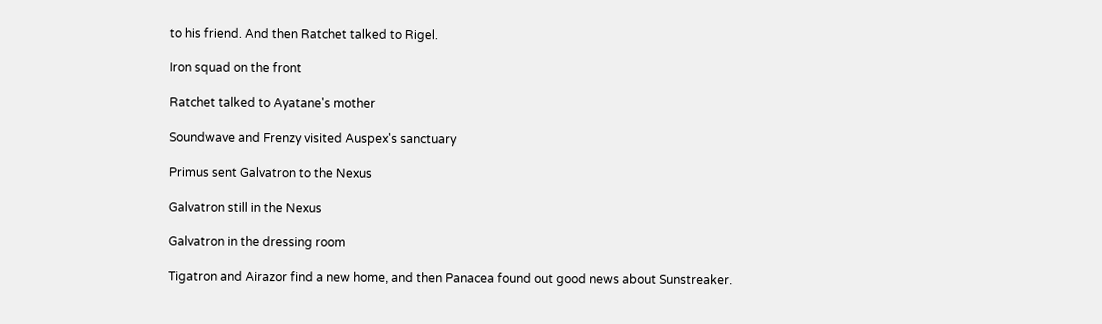to his friend. And then Ratchet talked to Rigel.

Iron squad on the front

Ratchet talked to Ayatane's mother

Soundwave and Frenzy visited Auspex's sanctuary

Primus sent Galvatron to the Nexus

Galvatron still in the Nexus

Galvatron in the dressing room

Tigatron and Airazor find a new home, and then Panacea found out good news about Sunstreaker.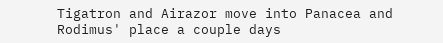Tigatron and Airazor move into Panacea and Rodimus' place a couple days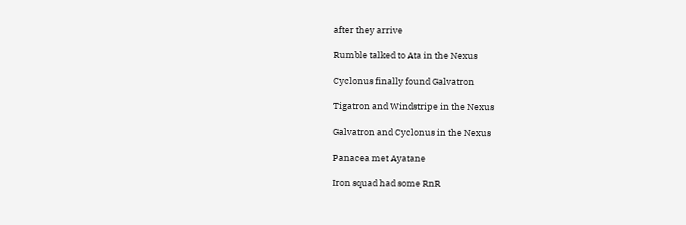after they arrive

Rumble talked to Ata in the Nexus

Cyclonus finally found Galvatron

Tigatron and Windstripe in the Nexus

Galvatron and Cyclonus in the Nexus

Panacea met Ayatane

Iron squad had some RnR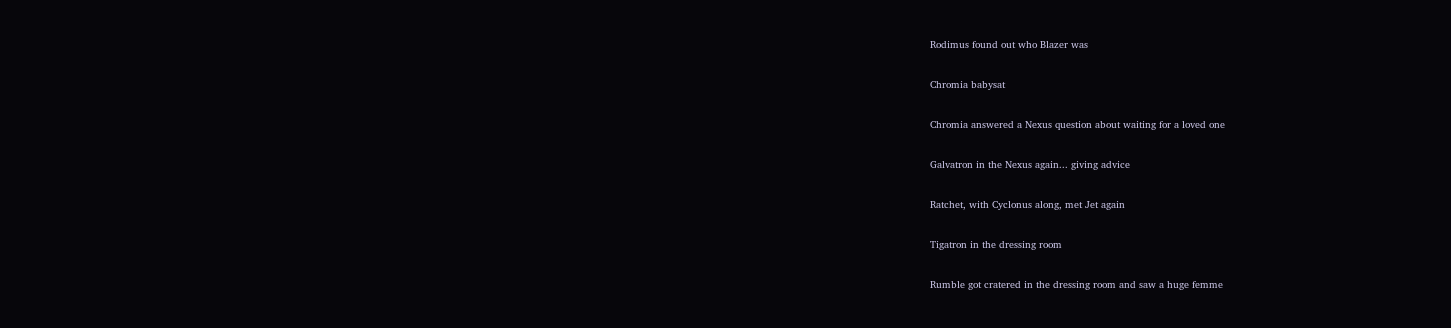Rodimus found out who Blazer was

Chromia babysat

Chromia answered a Nexus question about waiting for a loved one

Galvatron in the Nexus again... giving advice

Ratchet, with Cyclonus along, met Jet again

Tigatron in the dressing room

Rumble got cratered in the dressing room and saw a huge femme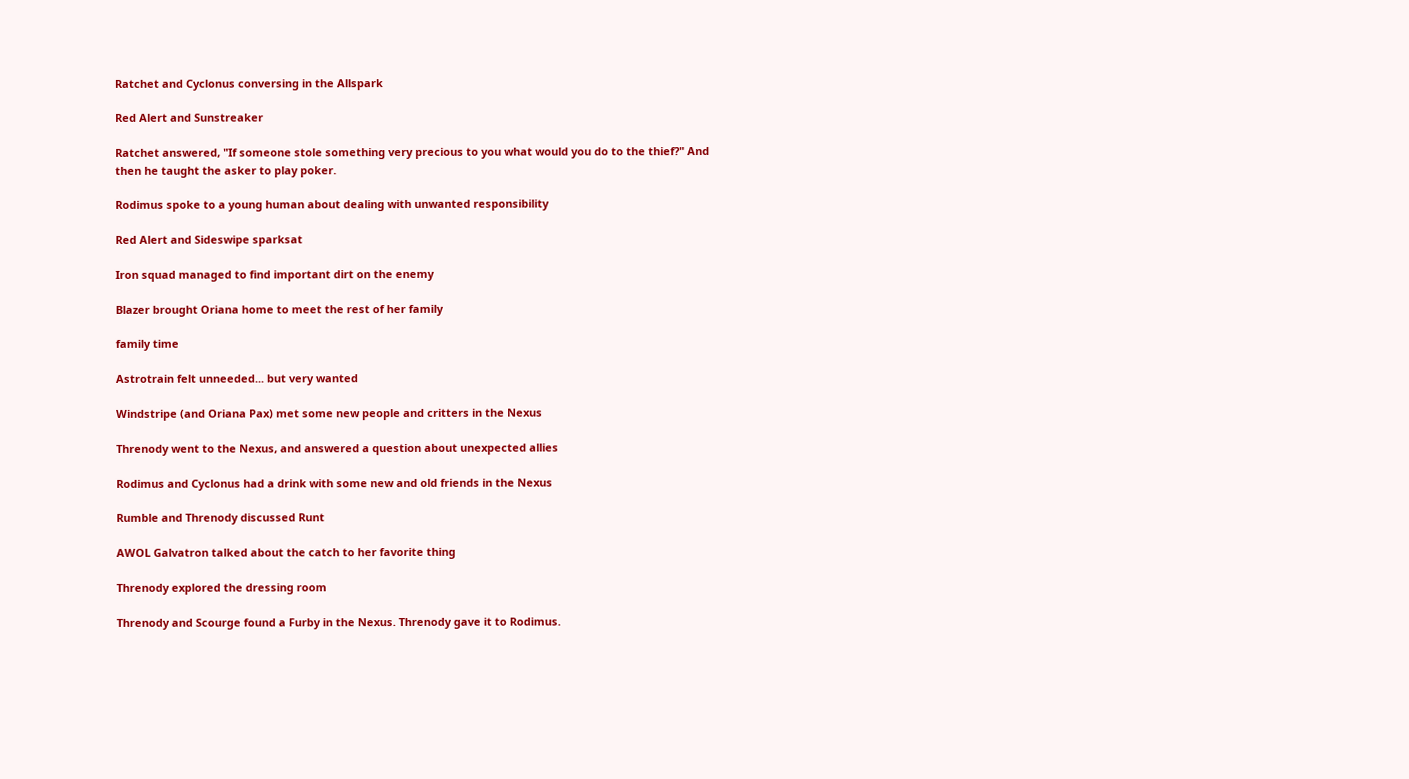Ratchet and Cyclonus conversing in the Allspark

Red Alert and Sunstreaker

Ratchet answered, "If someone stole something very precious to you what would you do to the thief?" And then he taught the asker to play poker.

Rodimus spoke to a young human about dealing with unwanted responsibility

Red Alert and Sideswipe sparksat

Iron squad managed to find important dirt on the enemy

Blazer brought Oriana home to meet the rest of her family

family time

Astrotrain felt unneeded... but very wanted

Windstripe (and Oriana Pax) met some new people and critters in the Nexus

Threnody went to the Nexus, and answered a question about unexpected allies

Rodimus and Cyclonus had a drink with some new and old friends in the Nexus

Rumble and Threnody discussed Runt

AWOL Galvatron talked about the catch to her favorite thing

Threnody explored the dressing room

Threnody and Scourge found a Furby in the Nexus. Threnody gave it to Rodimus.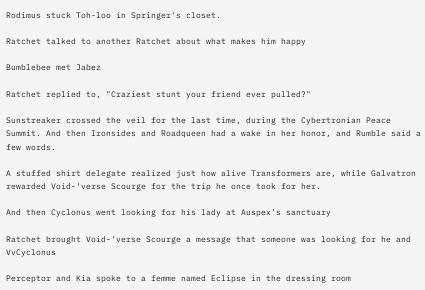Rodimus stuck Toh-loo in Springer's closet.

Ratchet talked to another Ratchet about what makes him happy

Bumblebee met Jabez

Ratchet replied to, "Craziest stunt your friend ever pulled?"

Sunstreaker crossed the veil for the last time, during the Cybertronian Peace Summit. And then Ironsides and Roadqueen had a wake in her honor, and Rumble said a few words.

A stuffed shirt delegate realized just how alive Transformers are, while Galvatron rewarded Void-'verse Scourge for the trip he once took for her.

And then Cyclonus went looking for his lady at Auspex's sanctuary

Ratchet brought Void-'verse Scourge a message that someone was looking for he and VvCyclonus

Perceptor and Kia spoke to a femme named Eclipse in the dressing room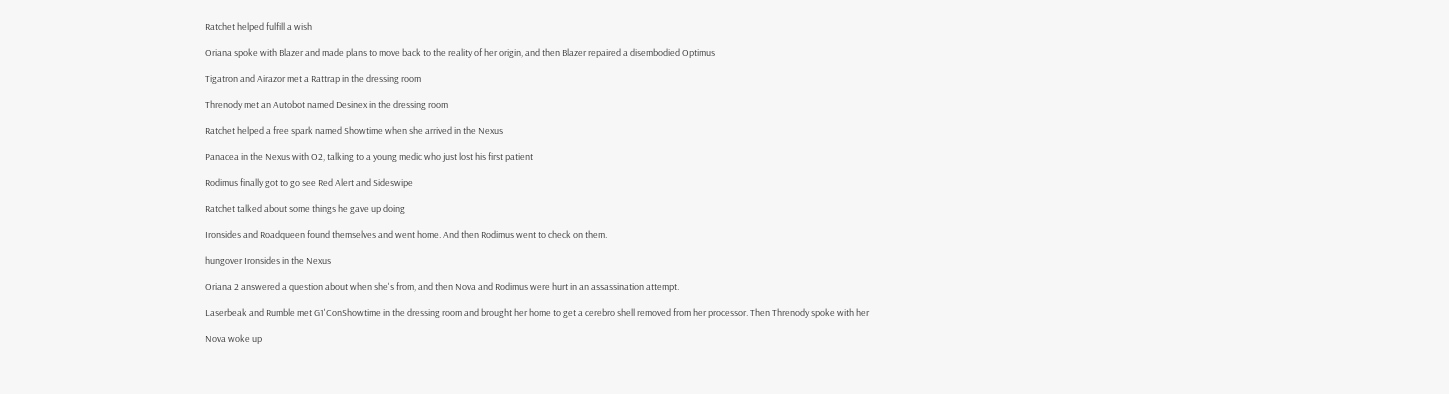Ratchet helped fulfill a wish

Oriana spoke with Blazer and made plans to move back to the reality of her origin, and then Blazer repaired a disembodied Optimus

Tigatron and Airazor met a Rattrap in the dressing room

Threnody met an Autobot named Desinex in the dressing room

Ratchet helped a free spark named Showtime when she arrived in the Nexus

Panacea in the Nexus with O2, talking to a young medic who just lost his first patient

Rodimus finally got to go see Red Alert and Sideswipe

Ratchet talked about some things he gave up doing

Ironsides and Roadqueen found themselves and went home. And then Rodimus went to check on them.

hungover Ironsides in the Nexus

Oriana 2 answered a question about when she's from, and then Nova and Rodimus were hurt in an assassination attempt.

Laserbeak and Rumble met G1'ConShowtime in the dressing room and brought her home to get a cerebro shell removed from her processor. Then Threnody spoke with her

Nova woke up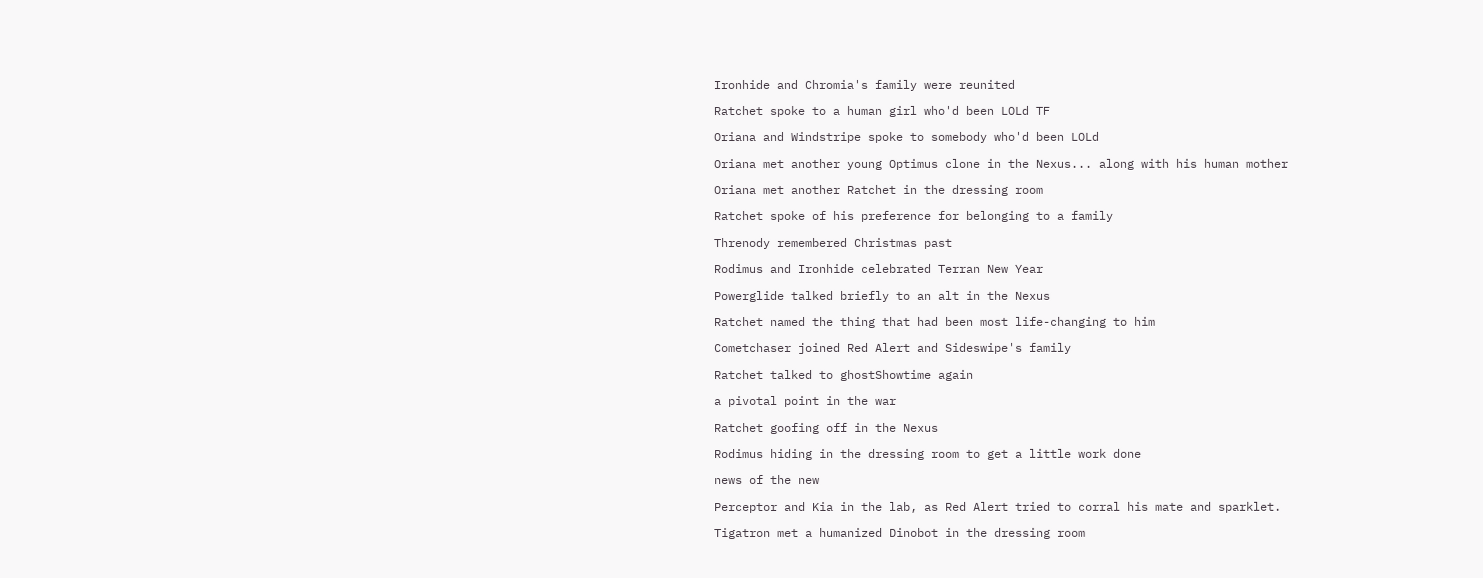Ironhide and Chromia's family were reunited

Ratchet spoke to a human girl who'd been LOLd TF

Oriana and Windstripe spoke to somebody who'd been LOLd

Oriana met another young Optimus clone in the Nexus... along with his human mother

Oriana met another Ratchet in the dressing room

Ratchet spoke of his preference for belonging to a family

Threnody remembered Christmas past

Rodimus and Ironhide celebrated Terran New Year

Powerglide talked briefly to an alt in the Nexus

Ratchet named the thing that had been most life-changing to him

Cometchaser joined Red Alert and Sideswipe's family

Ratchet talked to ghostShowtime again

a pivotal point in the war

Ratchet goofing off in the Nexus

Rodimus hiding in the dressing room to get a little work done

news of the new

Perceptor and Kia in the lab, as Red Alert tried to corral his mate and sparklet.

Tigatron met a humanized Dinobot in the dressing room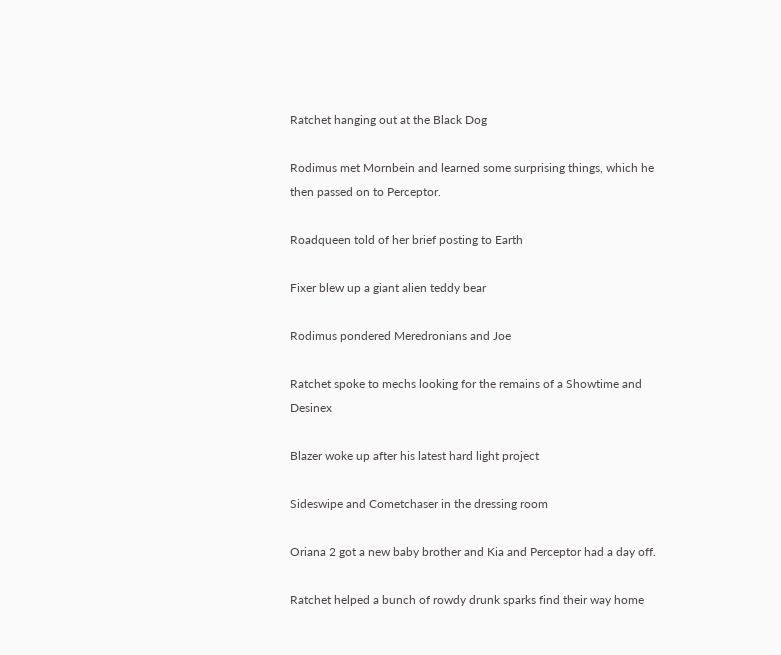Ratchet hanging out at the Black Dog

Rodimus met Mornbein and learned some surprising things, which he then passed on to Perceptor.

Roadqueen told of her brief posting to Earth

Fixer blew up a giant alien teddy bear

Rodimus pondered Meredronians and Joe

Ratchet spoke to mechs looking for the remains of a Showtime and Desinex

Blazer woke up after his latest hard light project

Sideswipe and Cometchaser in the dressing room

Oriana 2 got a new baby brother and Kia and Perceptor had a day off.

Ratchet helped a bunch of rowdy drunk sparks find their way home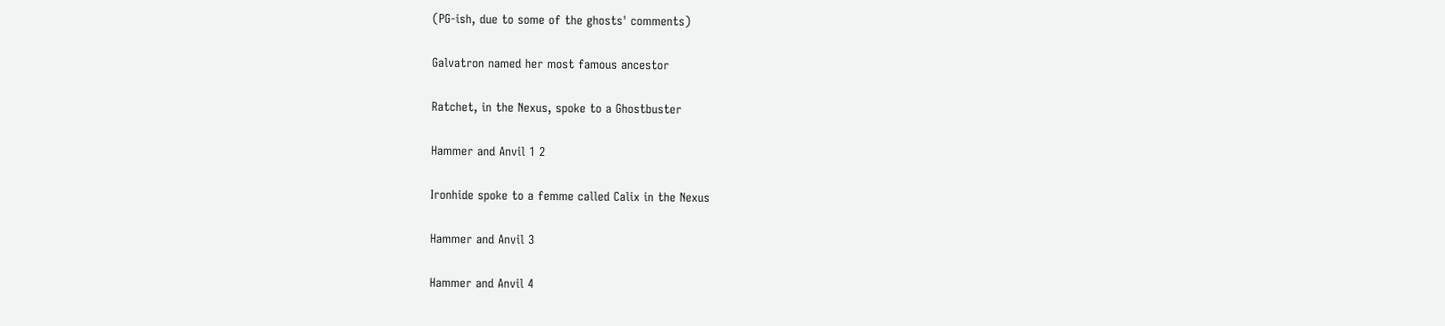(PG-ish, due to some of the ghosts' comments)

Galvatron named her most famous ancestor

Ratchet, in the Nexus, spoke to a Ghostbuster

Hammer and Anvil 1 2

Ironhide spoke to a femme called Calix in the Nexus

Hammer and Anvil 3

Hammer and Anvil 4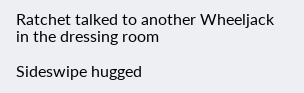Ratchet talked to another Wheeljack in the dressing room

Sideswipe hugged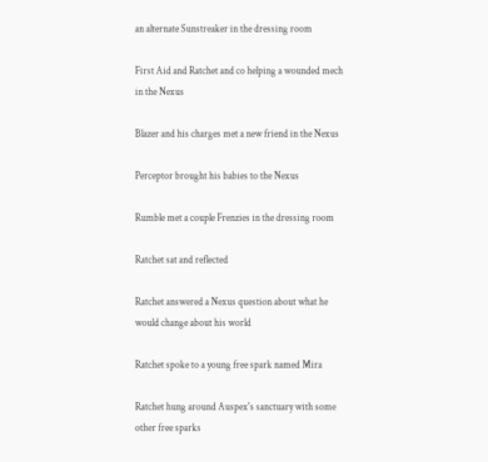an alternate Sunstreaker in the dressing room

First Aid and Ratchet and co helping a wounded mech in the Nexus

Blazer and his charges met a new friend in the Nexus

Perceptor brought his babies to the Nexus

Rumble met a couple Frenzies in the dressing room

Ratchet sat and reflected

Ratchet answered a Nexus question about what he would change about his world

Ratchet spoke to a young free spark named Mira

Ratchet hung around Auspex's sanctuary with some other free sparks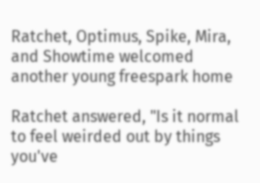Ratchet, Optimus, Spike, Mira, and Showtime welcomed another young freespark home

Ratchet answered, "Is it normal to feel weirded out by things you've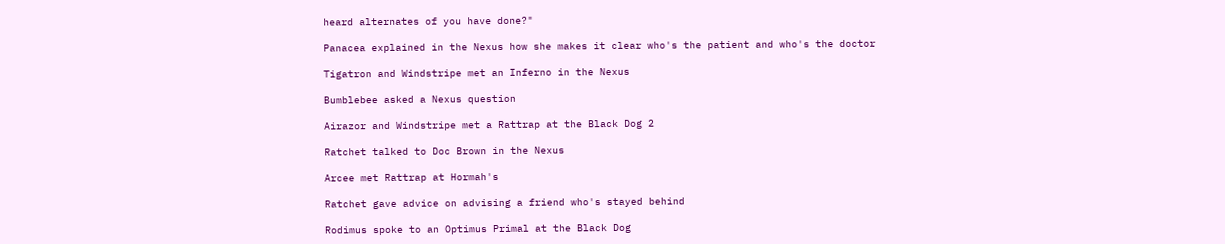heard alternates of you have done?"

Panacea explained in the Nexus how she makes it clear who's the patient and who's the doctor

Tigatron and Windstripe met an Inferno in the Nexus

Bumblebee asked a Nexus question

Airazor and Windstripe met a Rattrap at the Black Dog 2

Ratchet talked to Doc Brown in the Nexus

Arcee met Rattrap at Hormah's

Ratchet gave advice on advising a friend who's stayed behind

Rodimus spoke to an Optimus Primal at the Black Dog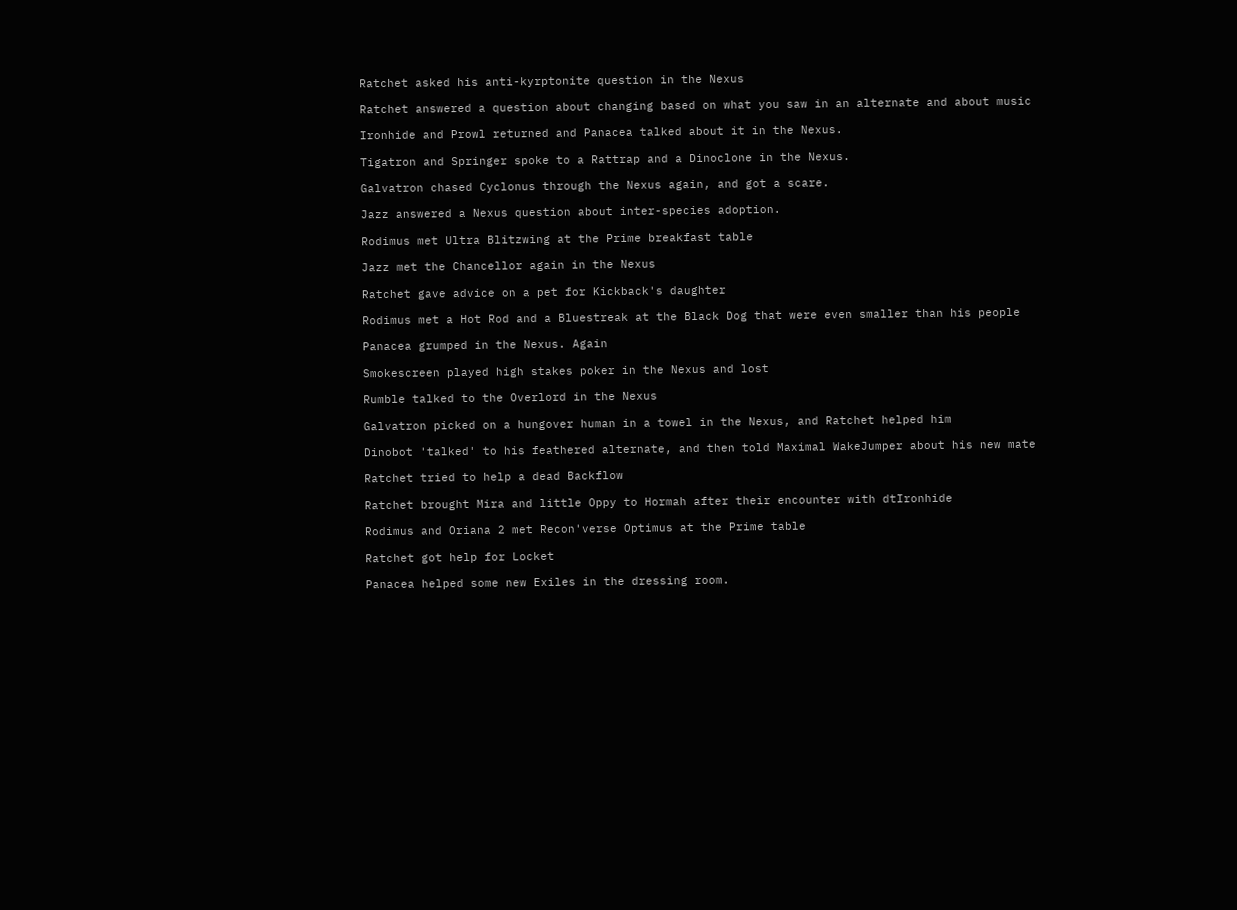Ratchet asked his anti-kyrptonite question in the Nexus

Ratchet answered a question about changing based on what you saw in an alternate and about music

Ironhide and Prowl returned and Panacea talked about it in the Nexus.

Tigatron and Springer spoke to a Rattrap and a Dinoclone in the Nexus.

Galvatron chased Cyclonus through the Nexus again, and got a scare.

Jazz answered a Nexus question about inter-species adoption.

Rodimus met Ultra Blitzwing at the Prime breakfast table

Jazz met the Chancellor again in the Nexus

Ratchet gave advice on a pet for Kickback's daughter

Rodimus met a Hot Rod and a Bluestreak at the Black Dog that were even smaller than his people

Panacea grumped in the Nexus. Again

Smokescreen played high stakes poker in the Nexus and lost

Rumble talked to the Overlord in the Nexus

Galvatron picked on a hungover human in a towel in the Nexus, and Ratchet helped him

Dinobot 'talked' to his feathered alternate, and then told Maximal WakeJumper about his new mate

Ratchet tried to help a dead Backflow

Ratchet brought Mira and little Oppy to Hormah after their encounter with dtIronhide

Rodimus and Oriana 2 met Recon'verse Optimus at the Prime table

Ratchet got help for Locket

Panacea helped some new Exiles in the dressing room.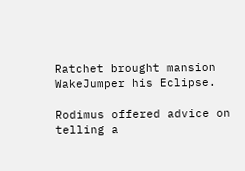Ratchet brought mansion WakeJumper his Eclipse.

Rodimus offered advice on telling a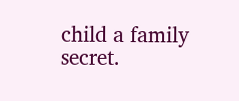child a family secret.